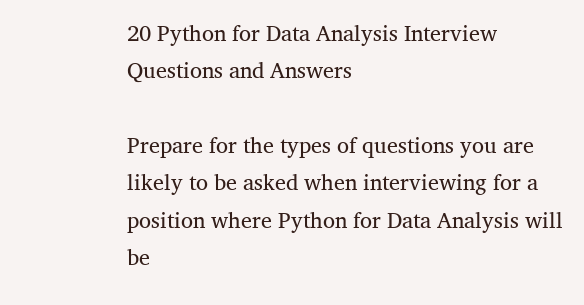20 Python for Data Analysis Interview Questions and Answers

Prepare for the types of questions you are likely to be asked when interviewing for a position where Python for Data Analysis will be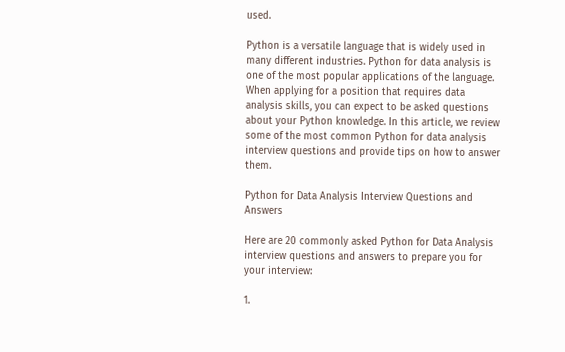used.

Python is a versatile language that is widely used in many different industries. Python for data analysis is one of the most popular applications of the language. When applying for a position that requires data analysis skills, you can expect to be asked questions about your Python knowledge. In this article, we review some of the most common Python for data analysis interview questions and provide tips on how to answer them.

Python for Data Analysis Interview Questions and Answers

Here are 20 commonly asked Python for Data Analysis interview questions and answers to prepare you for your interview:

1.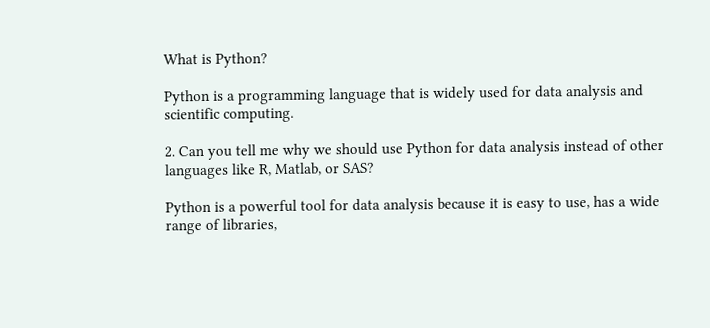What is Python?

Python is a programming language that is widely used for data analysis and scientific computing.

2. Can you tell me why we should use Python for data analysis instead of other languages like R, Matlab, or SAS?

Python is a powerful tool for data analysis because it is easy to use, has a wide range of libraries,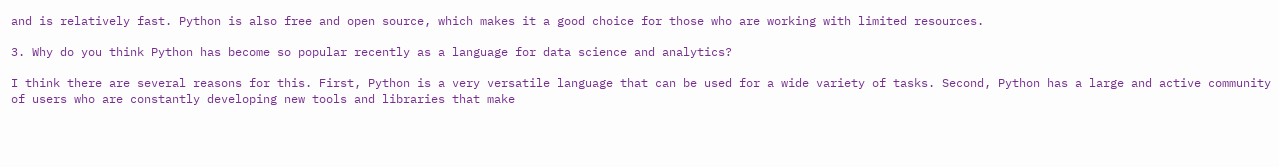and is relatively fast. Python is also free and open source, which makes it a good choice for those who are working with limited resources.

3. Why do you think Python has become so popular recently as a language for data science and analytics?

I think there are several reasons for this. First, Python is a very versatile language that can be used for a wide variety of tasks. Second, Python has a large and active community of users who are constantly developing new tools and libraries that make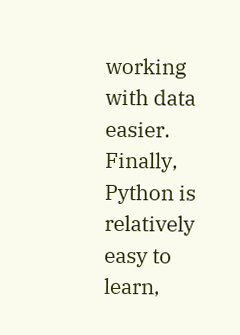working with data easier. Finally, Python is relatively easy to learn,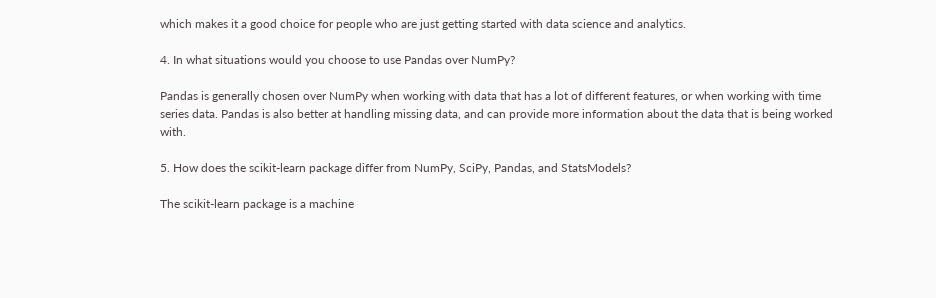which makes it a good choice for people who are just getting started with data science and analytics.

4. In what situations would you choose to use Pandas over NumPy?

Pandas is generally chosen over NumPy when working with data that has a lot of different features, or when working with time series data. Pandas is also better at handling missing data, and can provide more information about the data that is being worked with.

5. How does the scikit-learn package differ from NumPy, SciPy, Pandas, and StatsModels?

The scikit-learn package is a machine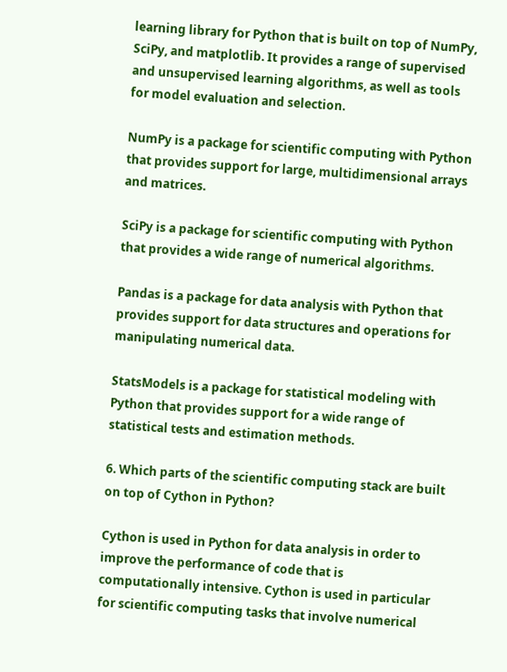learning library for Python that is built on top of NumPy, SciPy, and matplotlib. It provides a range of supervised and unsupervised learning algorithms, as well as tools for model evaluation and selection.

NumPy is a package for scientific computing with Python that provides support for large, multidimensional arrays and matrices.

SciPy is a package for scientific computing with Python that provides a wide range of numerical algorithms.

Pandas is a package for data analysis with Python that provides support for data structures and operations for manipulating numerical data.

StatsModels is a package for statistical modeling with Python that provides support for a wide range of statistical tests and estimation methods.

6. Which parts of the scientific computing stack are built on top of Cython in Python?

Cython is used in Python for data analysis in order to improve the performance of code that is computationally intensive. Cython is used in particular for scientific computing tasks that involve numerical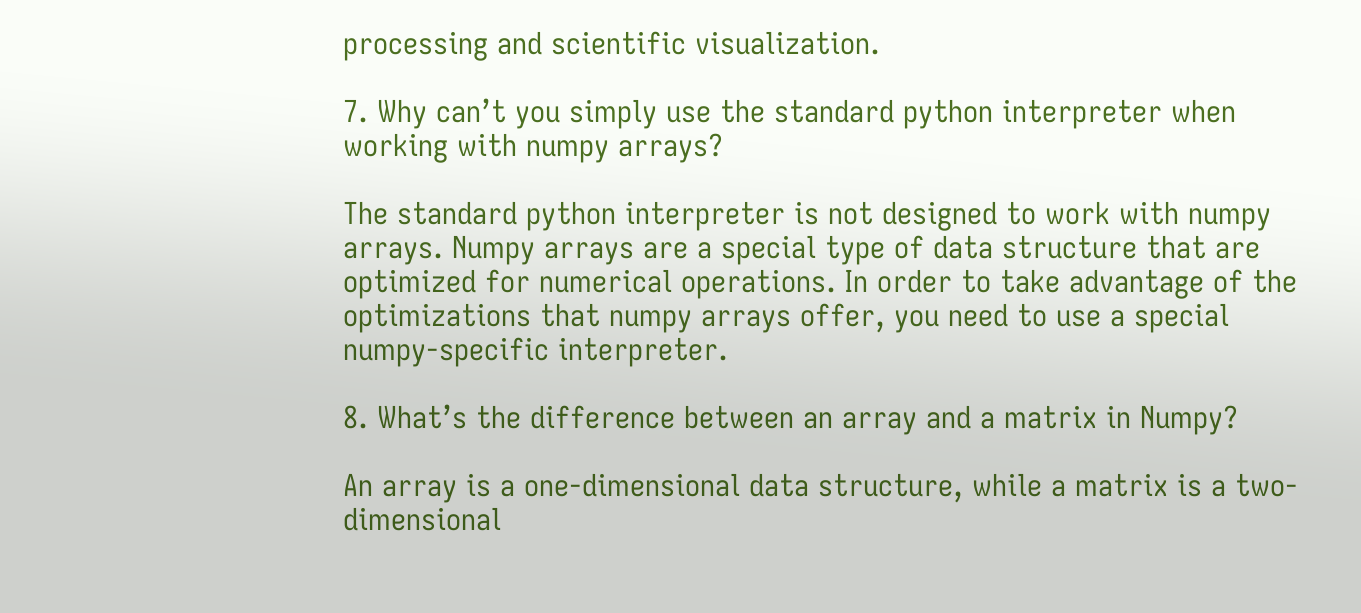processing and scientific visualization.

7. Why can’t you simply use the standard python interpreter when working with numpy arrays?

The standard python interpreter is not designed to work with numpy arrays. Numpy arrays are a special type of data structure that are optimized for numerical operations. In order to take advantage of the optimizations that numpy arrays offer, you need to use a special numpy-specific interpreter.

8. What’s the difference between an array and a matrix in Numpy?

An array is a one-dimensional data structure, while a matrix is a two-dimensional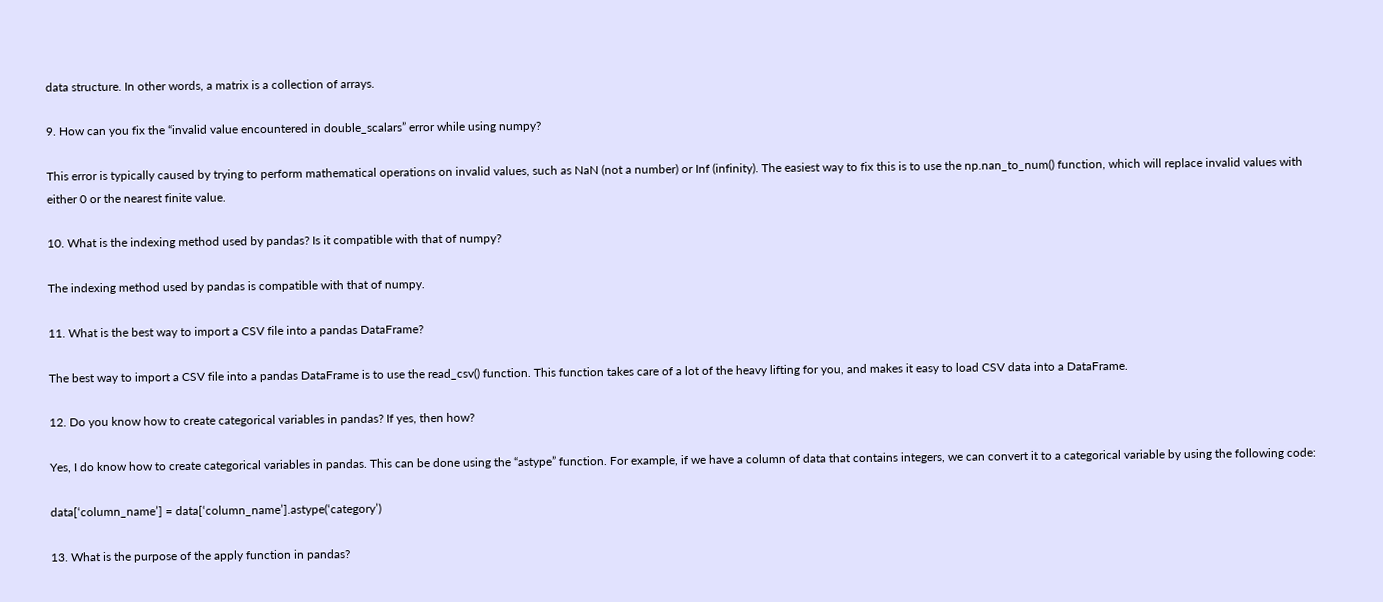data structure. In other words, a matrix is a collection of arrays.

9. How can you fix the “invalid value encountered in double_scalars” error while using numpy?

This error is typically caused by trying to perform mathematical operations on invalid values, such as NaN (not a number) or Inf (infinity). The easiest way to fix this is to use the np.nan_to_num() function, which will replace invalid values with either 0 or the nearest finite value.

10. What is the indexing method used by pandas? Is it compatible with that of numpy?

The indexing method used by pandas is compatible with that of numpy.

11. What is the best way to import a CSV file into a pandas DataFrame?

The best way to import a CSV file into a pandas DataFrame is to use the read_csv() function. This function takes care of a lot of the heavy lifting for you, and makes it easy to load CSV data into a DataFrame.

12. Do you know how to create categorical variables in pandas? If yes, then how?

Yes, I do know how to create categorical variables in pandas. This can be done using the “astype” function. For example, if we have a column of data that contains integers, we can convert it to a categorical variable by using the following code:

data[‘column_name’] = data[‘column_name’].astype(‘category’)

13. What is the purpose of the apply function in pandas?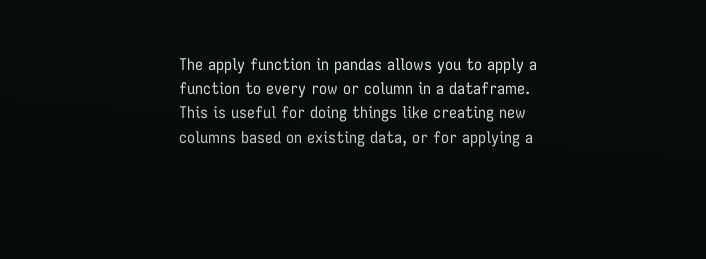The apply function in pandas allows you to apply a function to every row or column in a dataframe. This is useful for doing things like creating new columns based on existing data, or for applying a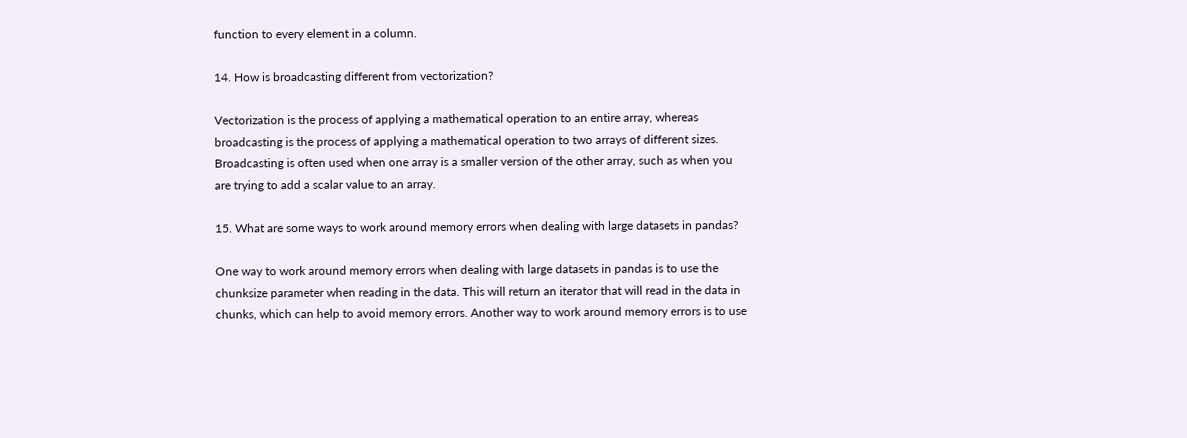function to every element in a column.

14. How is broadcasting different from vectorization?

Vectorization is the process of applying a mathematical operation to an entire array, whereas broadcasting is the process of applying a mathematical operation to two arrays of different sizes. Broadcasting is often used when one array is a smaller version of the other array, such as when you are trying to add a scalar value to an array.

15. What are some ways to work around memory errors when dealing with large datasets in pandas?

One way to work around memory errors when dealing with large datasets in pandas is to use the chunksize parameter when reading in the data. This will return an iterator that will read in the data in chunks, which can help to avoid memory errors. Another way to work around memory errors is to use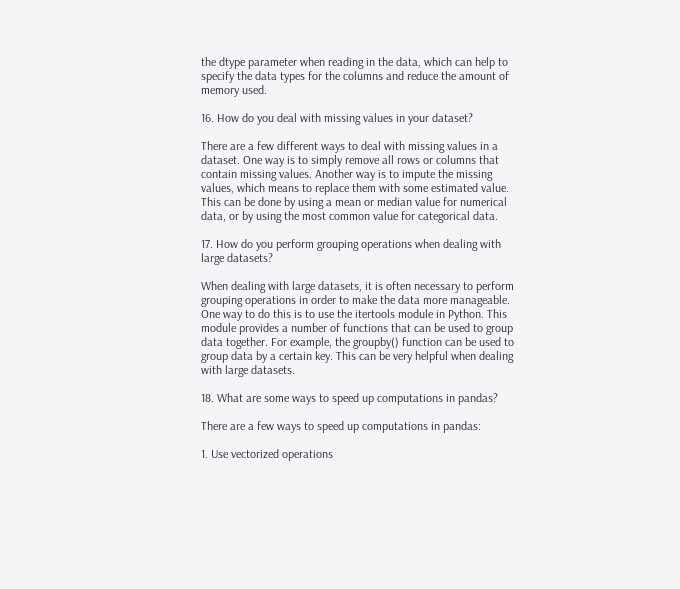the dtype parameter when reading in the data, which can help to specify the data types for the columns and reduce the amount of memory used.

16. How do you deal with missing values in your dataset?

There are a few different ways to deal with missing values in a dataset. One way is to simply remove all rows or columns that contain missing values. Another way is to impute the missing values, which means to replace them with some estimated value. This can be done by using a mean or median value for numerical data, or by using the most common value for categorical data.

17. How do you perform grouping operations when dealing with large datasets?

When dealing with large datasets, it is often necessary to perform grouping operations in order to make the data more manageable. One way to do this is to use the itertools module in Python. This module provides a number of functions that can be used to group data together. For example, the groupby() function can be used to group data by a certain key. This can be very helpful when dealing with large datasets.

18. What are some ways to speed up computations in pandas?

There are a few ways to speed up computations in pandas:

1. Use vectorized operations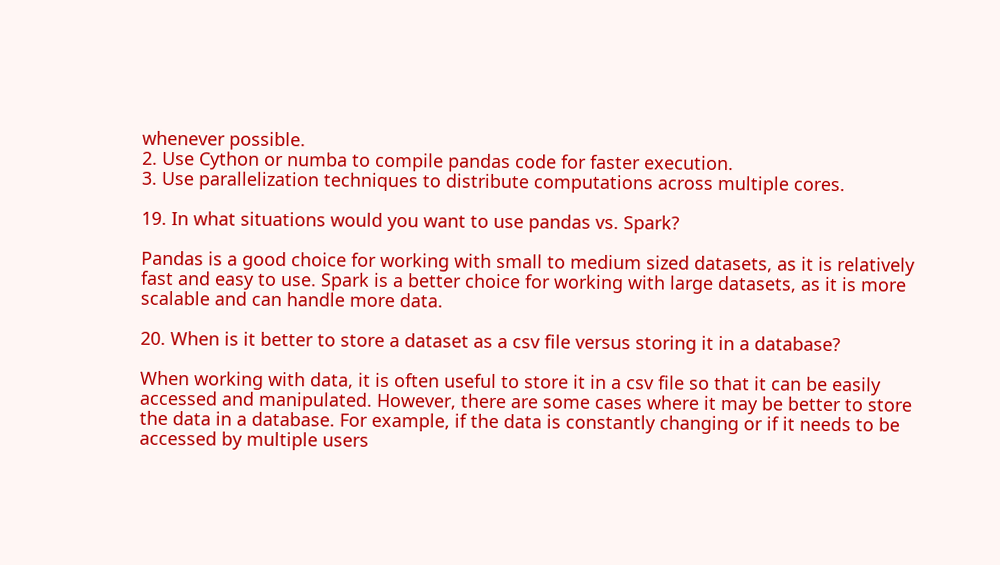whenever possible.
2. Use Cython or numba to compile pandas code for faster execution.
3. Use parallelization techniques to distribute computations across multiple cores.

19. In what situations would you want to use pandas vs. Spark?

Pandas is a good choice for working with small to medium sized datasets, as it is relatively fast and easy to use. Spark is a better choice for working with large datasets, as it is more scalable and can handle more data.

20. When is it better to store a dataset as a csv file versus storing it in a database?

When working with data, it is often useful to store it in a csv file so that it can be easily accessed and manipulated. However, there are some cases where it may be better to store the data in a database. For example, if the data is constantly changing or if it needs to be accessed by multiple users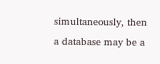simultaneously, then a database may be a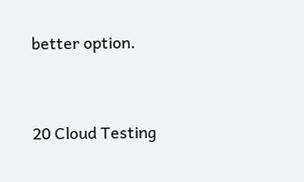better option.


20 Cloud Testing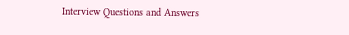Interview Questions and Answers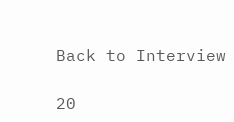Back to Interview

20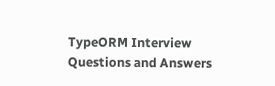TypeORM Interview Questions and Answers